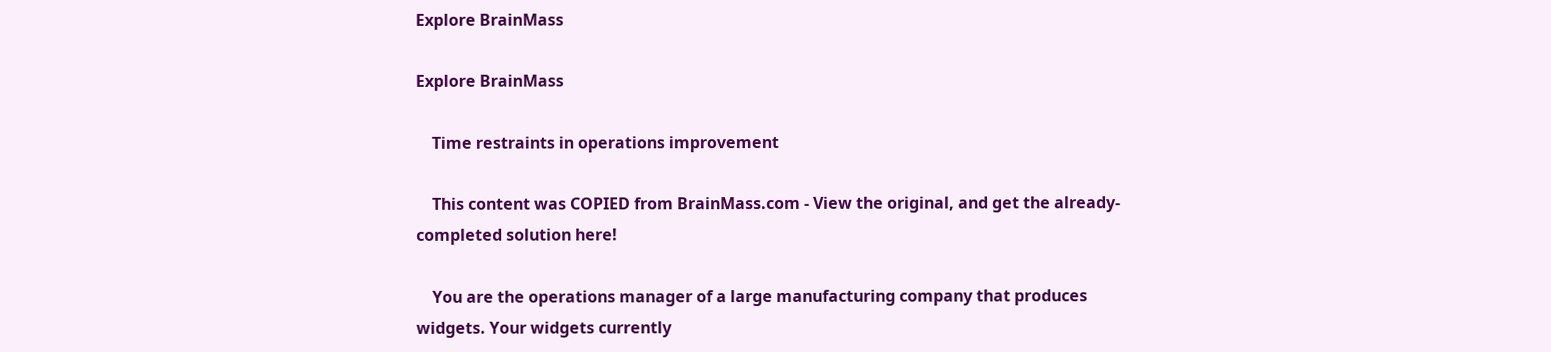Explore BrainMass

Explore BrainMass

    Time restraints in operations improvement

    This content was COPIED from BrainMass.com - View the original, and get the already-completed solution here!

    You are the operations manager of a large manufacturing company that produces widgets. Your widgets currently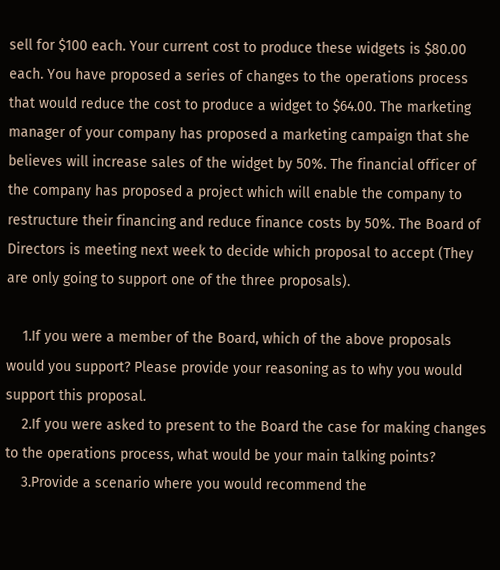sell for $100 each. Your current cost to produce these widgets is $80.00 each. You have proposed a series of changes to the operations process that would reduce the cost to produce a widget to $64.00. The marketing manager of your company has proposed a marketing campaign that she believes will increase sales of the widget by 50%. The financial officer of the company has proposed a project which will enable the company to restructure their financing and reduce finance costs by 50%. The Board of Directors is meeting next week to decide which proposal to accept (They are only going to support one of the three proposals).

    1.If you were a member of the Board, which of the above proposals would you support? Please provide your reasoning as to why you would support this proposal.
    2.If you were asked to present to the Board the case for making changes to the operations process, what would be your main talking points?
    3.Provide a scenario where you would recommend the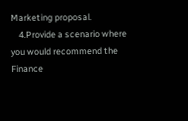Marketing proposal.
    4.Provide a scenario where you would recommend the Finance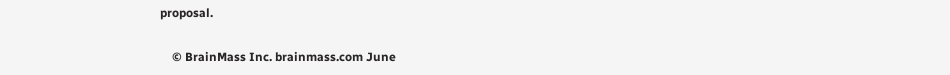proposal.

    © BrainMass Inc. brainmass.com June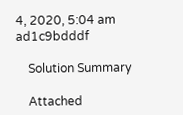4, 2020, 5:04 am ad1c9bdddf

    Solution Summary

    Attached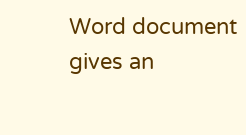Word document gives an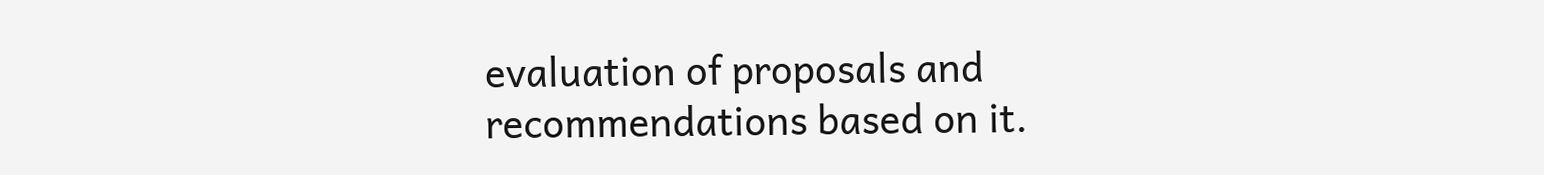evaluation of proposals and recommendations based on it.